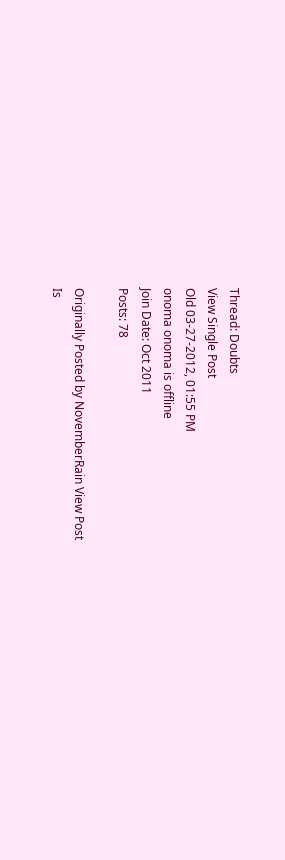Thread: Doubts
View Single Post
Old 03-27-2012, 01:55 PM
onoma onoma is offline
Join Date: Oct 2011
Posts: 78

Originally Posted by NovemberRain View Post
Is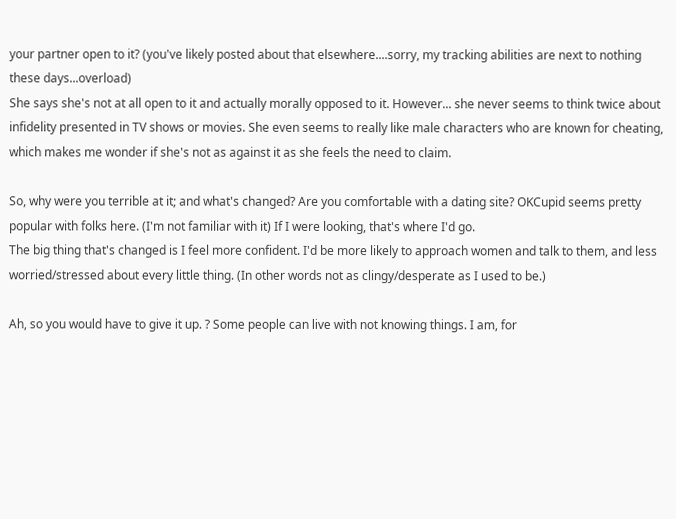your partner open to it? (you've likely posted about that elsewhere....sorry, my tracking abilities are next to nothing these days...overload)
She says she's not at all open to it and actually morally opposed to it. However... she never seems to think twice about infidelity presented in TV shows or movies. She even seems to really like male characters who are known for cheating, which makes me wonder if she's not as against it as she feels the need to claim.

So, why were you terrible at it; and what's changed? Are you comfortable with a dating site? OKCupid seems pretty popular with folks here. (I'm not familiar with it) If I were looking, that's where I'd go.
The big thing that's changed is I feel more confident. I'd be more likely to approach women and talk to them, and less worried/stressed about every little thing. (In other words not as clingy/desperate as I used to be.)

Ah, so you would have to give it up. ? Some people can live with not knowing things. I am, for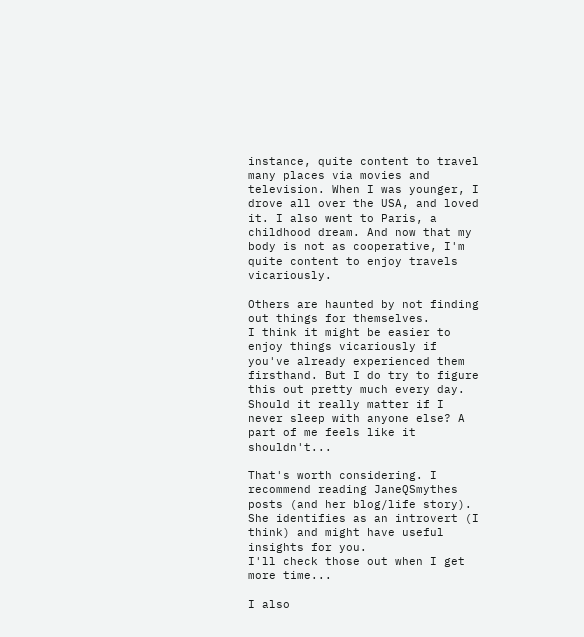instance, quite content to travel many places via movies and television. When I was younger, I drove all over the USA, and loved it. I also went to Paris, a childhood dream. And now that my body is not as cooperative, I'm quite content to enjoy travels vicariously.

Others are haunted by not finding out things for themselves.
I think it might be easier to enjoy things vicariously if you've already experienced them firsthand. But I do try to figure this out pretty much every day. Should it really matter if I never sleep with anyone else? A part of me feels like it shouldn't...

That's worth considering. I recommend reading JaneQSmythes posts (and her blog/life story). She identifies as an introvert (I think) and might have useful insights for you.
I'll check those out when I get more time...

I also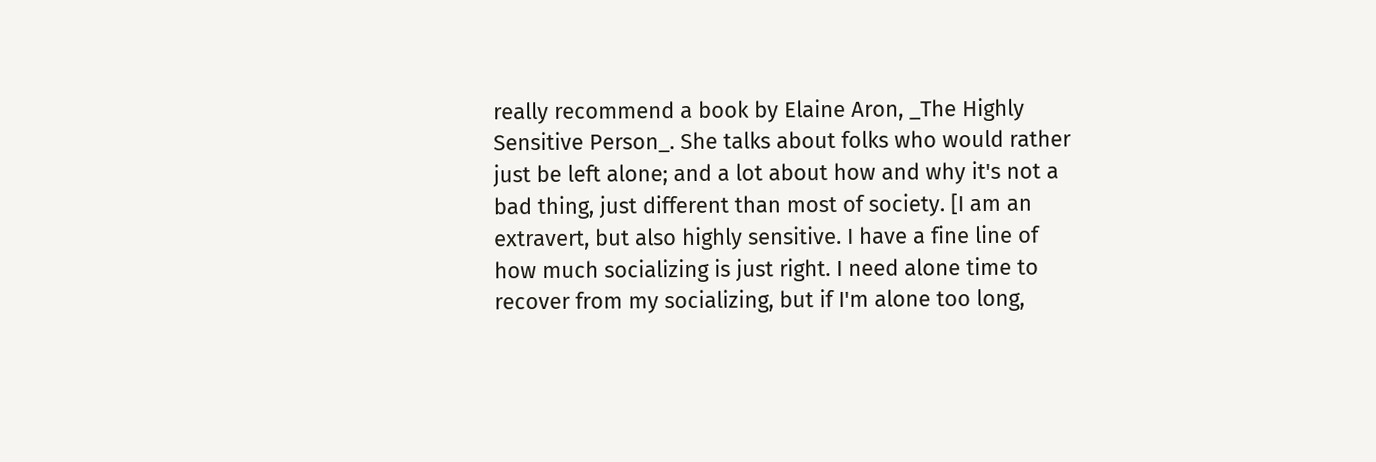really recommend a book by Elaine Aron, _The Highly Sensitive Person_. She talks about folks who would rather just be left alone; and a lot about how and why it's not a bad thing, just different than most of society. [I am an extravert, but also highly sensitive. I have a fine line of how much socializing is just right. I need alone time to recover from my socializing, but if I'm alone too long,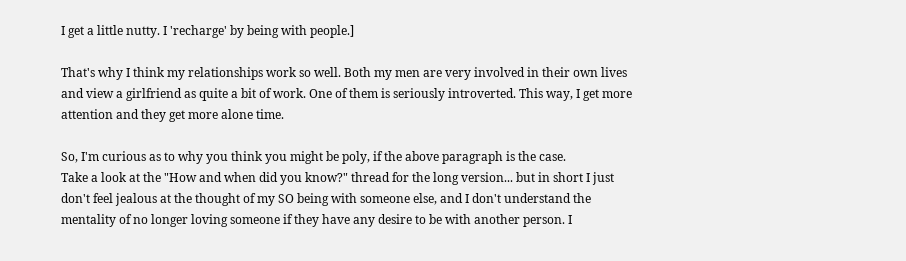I get a little nutty. I 'recharge' by being with people.]

That's why I think my relationships work so well. Both my men are very involved in their own lives and view a girlfriend as quite a bit of work. One of them is seriously introverted. This way, I get more attention and they get more alone time.

So, I'm curious as to why you think you might be poly, if the above paragraph is the case.
Take a look at the "How and when did you know?" thread for the long version... but in short I just don't feel jealous at the thought of my SO being with someone else, and I don't understand the mentality of no longer loving someone if they have any desire to be with another person. I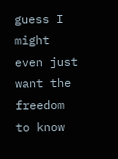guess I might even just want the freedom to know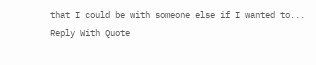that I could be with someone else if I wanted to...
Reply With Quote